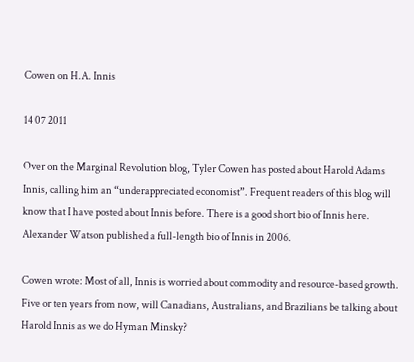Cowen on H.A. Innis

14 07 2011

Over on the Marginal Revolution blog, Tyler Cowen has posted about Harold Adams Innis, calling him an “underappreciated economist”. Frequent readers of this blog will know that I have posted about Innis before. There is a good short bio of Innis here. Alexander Watson published a full-length bio of Innis in 2006.

Cowen wrote: Most of all, Innis is worried about commodity and resource-based growth.  Five or ten years from now, will Canadians, Australians, and Brazilians be talking about Harold Innis as we do Hyman Minsky?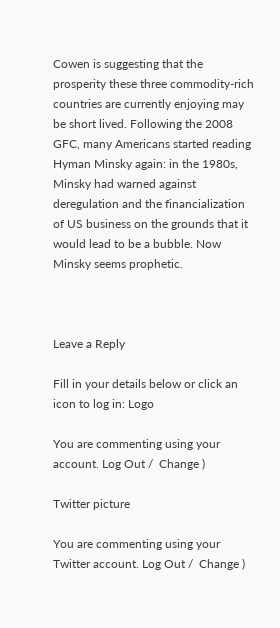Cowen is suggesting that the prosperity these three commodity-rich countries are currently enjoying may be short lived. Following the 2008 GFC, many Americans started reading Hyman Minsky again: in the 1980s, Minsky had warned against deregulation and the financialization of US business on the grounds that it would lead to be a bubble. Now Minsky seems prophetic.



Leave a Reply

Fill in your details below or click an icon to log in: Logo

You are commenting using your account. Log Out /  Change )

Twitter picture

You are commenting using your Twitter account. Log Out /  Change )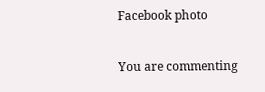Facebook photo

You are commenting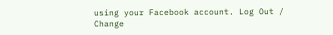using your Facebook account. Log Out /  Change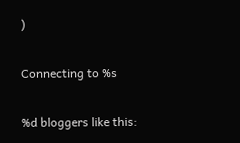)

Connecting to %s

%d bloggers like this: